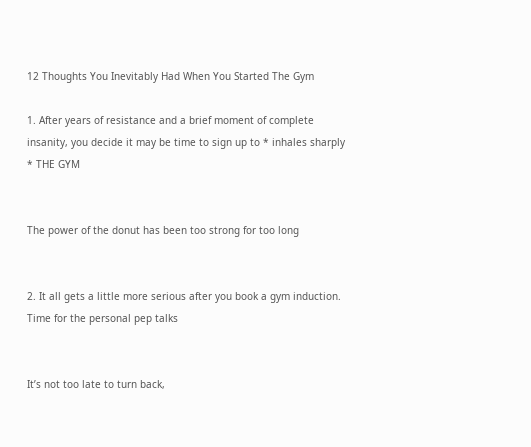12 Thoughts You Inevitably Had When You Started The Gym

1. After years of resistance and a brief moment of complete insanity, you decide it may be time to sign up to * inhales sharply * THE GYM


The power of the donut has been too strong for too long


2. It all gets a little more serious after you book a gym induction. Time for the personal pep talks


It’s not too late to turn back,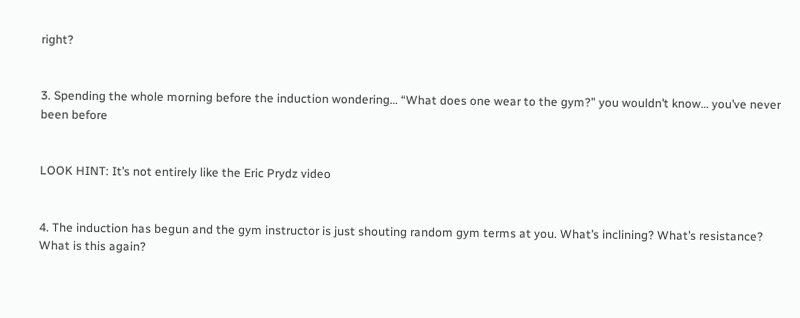right?


3. Spending the whole morning before the induction wondering… “What does one wear to the gym?” you wouldn’t know… you’ve never been before


LOOK HINT: It’s not entirely like the Eric Prydz video


4. The induction has begun and the gym instructor is just shouting random gym terms at you. What’s inclining? What’s resistance? What is this again?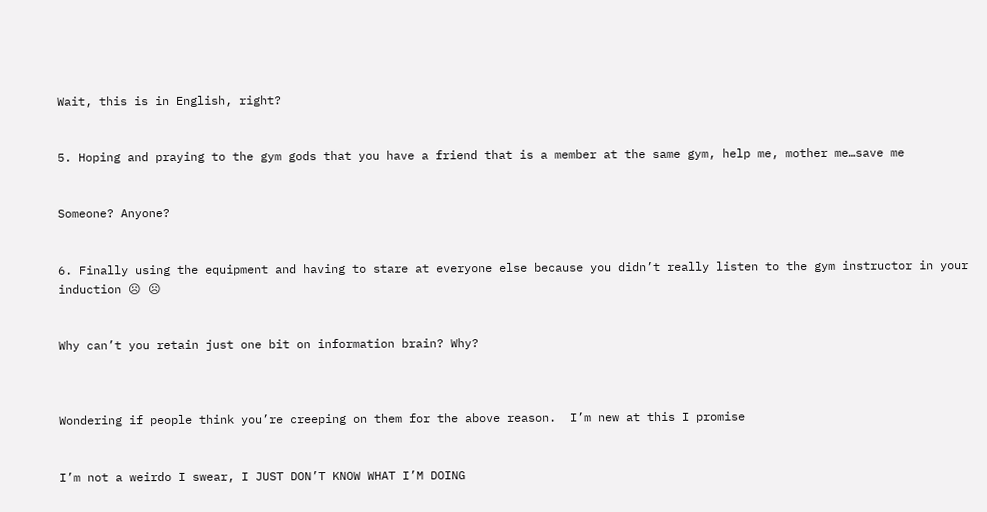Wait, this is in English, right?


5. Hoping and praying to the gym gods that you have a friend that is a member at the same gym, help me, mother me…save me


Someone? Anyone?


6. Finally using the equipment and having to stare at everyone else because you didn’t really listen to the gym instructor in your induction ☹ ☹


Why can’t you retain just one bit on information brain? Why?



Wondering if people think you’re creeping on them for the above reason.  I’m new at this I promise


I’m not a weirdo I swear, I JUST DON’T KNOW WHAT I’M DOING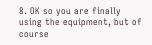8. OK so you are finally using the equipment, but of course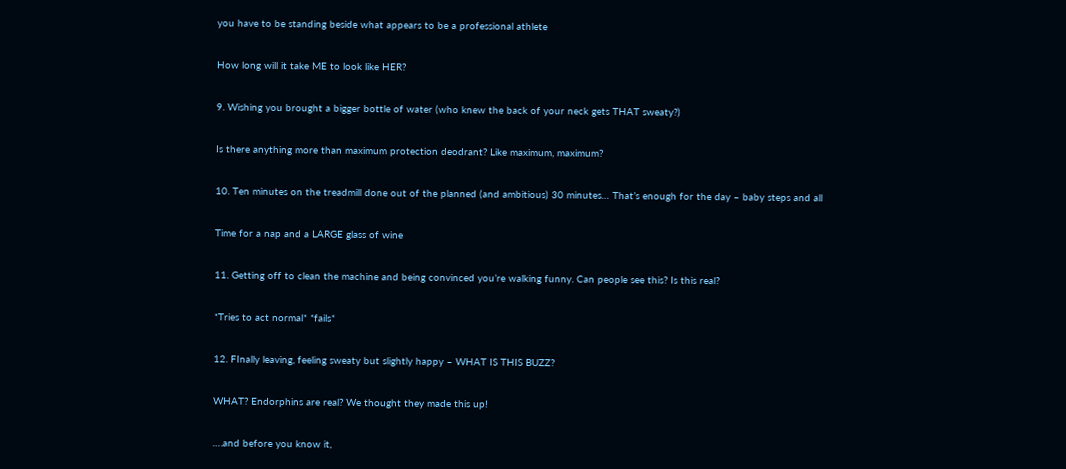you have to be standing beside what appears to be a professional athlete


How long will it take ME to look like HER?


9. Wishing you brought a bigger bottle of water (who knew the back of your neck gets THAT sweaty?)


Is there anything more than maximum protection deodrant? Like maximum, maximum?


10. Ten minutes on the treadmill done out of the planned (and ambitious) 30 minutes… That’s enough for the day – baby steps and all


Time for a nap and a LARGE glass of wine


11. Getting off to clean the machine and being convinced you’re walking funny. Can people see this? Is this real?


*Tries to act normal* *fails*


12. FInally leaving, feeling sweaty but slightly happy – WHAT IS THIS BUZZ?


WHAT? Endorphins are real? We thought they made this up!


….and before you know it,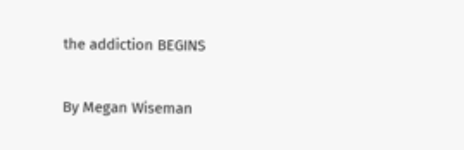the addiction BEGINS


By Megan Wiseman